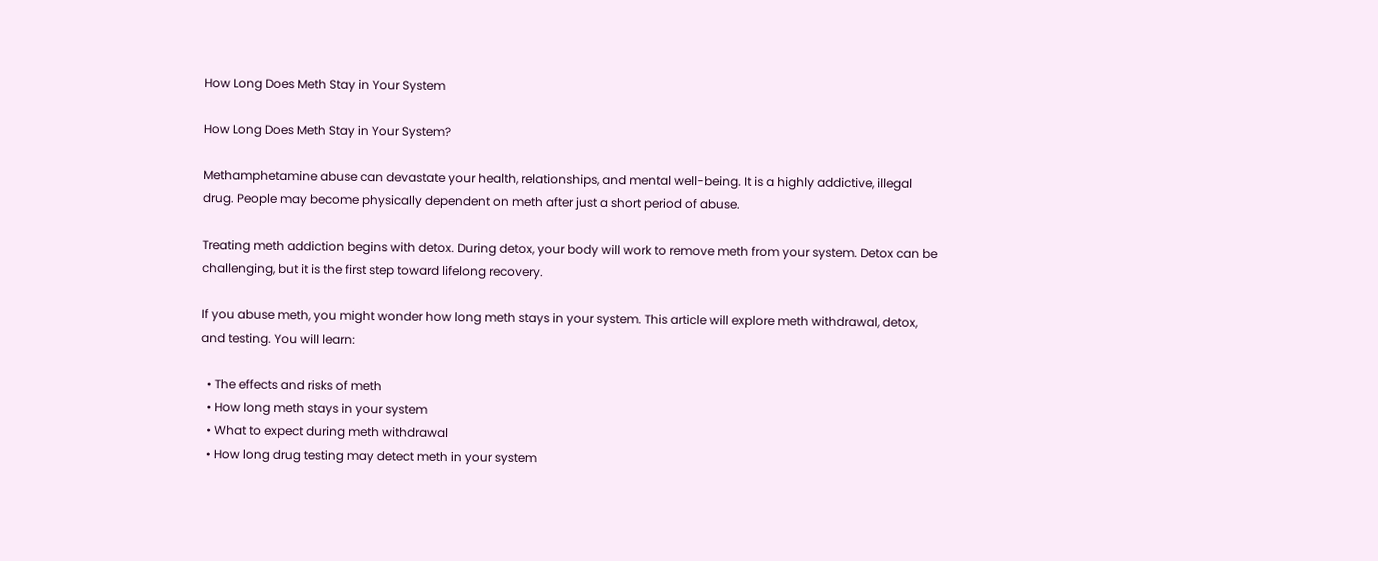How Long Does Meth Stay in Your System

How Long Does Meth Stay in Your System?

Methamphetamine abuse can devastate your health, relationships, and mental well-being. It is a highly addictive, illegal drug. People may become physically dependent on meth after just a short period of abuse.

Treating meth addiction begins with detox. During detox, your body will work to remove meth from your system. Detox can be challenging, but it is the first step toward lifelong recovery.

If you abuse meth, you might wonder how long meth stays in your system. This article will explore meth withdrawal, detox, and testing. You will learn:

  • The effects and risks of meth
  • How long meth stays in your system
  • What to expect during meth withdrawal
  • How long drug testing may detect meth in your system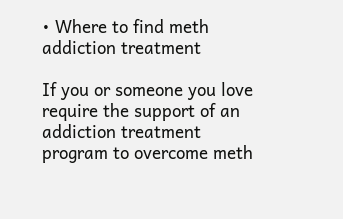• Where to find meth addiction treatment

If you or someone you love require the support of an addiction treatment program to overcome meth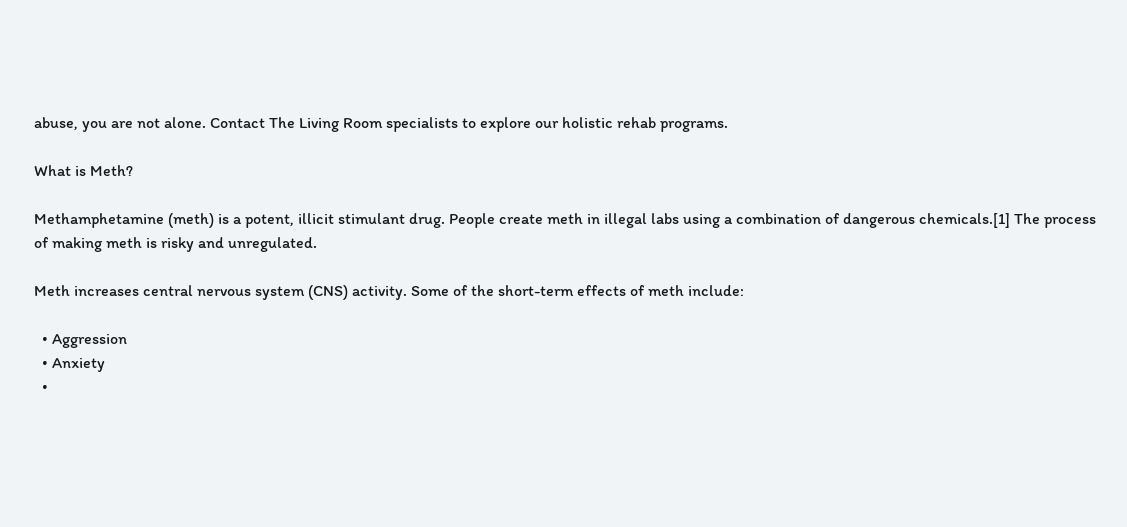abuse, you are not alone. Contact The Living Room specialists to explore our holistic rehab programs.

What is Meth?

Methamphetamine (meth) is a potent, illicit stimulant drug. People create meth in illegal labs using a combination of dangerous chemicals.[1] The process of making meth is risky and unregulated.

Meth increases central nervous system (CNS) activity. Some of the short-term effects of meth include:

  • Aggression
  • Anxiety
  •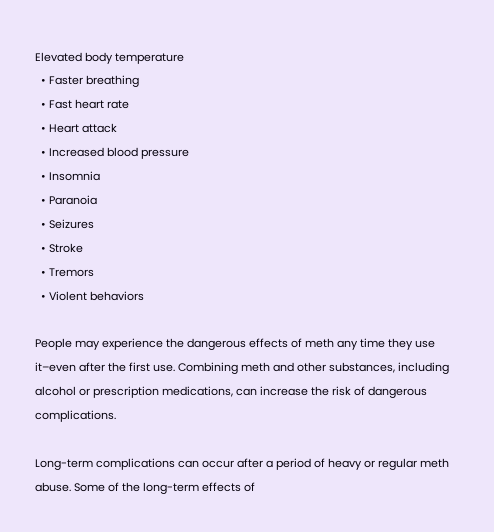Elevated body temperature
  • Faster breathing
  • Fast heart rate
  • Heart attack
  • Increased blood pressure
  • Insomnia
  • Paranoia
  • Seizures
  • Stroke
  • Tremors
  • Violent behaviors

People may experience the dangerous effects of meth any time they use it–even after the first use. Combining meth and other substances, including alcohol or prescription medications, can increase the risk of dangerous complications.

Long-term complications can occur after a period of heavy or regular meth abuse. Some of the long-term effects of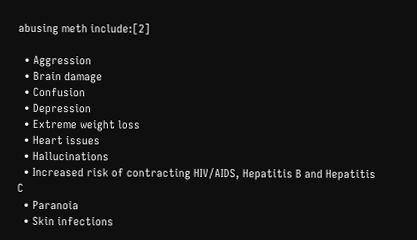abusing meth include:[2]

  • Aggression
  • Brain damage
  • Confusion
  • Depression
  • Extreme weight loss
  • Heart issues
  • Hallucinations
  • Increased risk of contracting HIV/AIDS, Hepatitis B and Hepatitis C
  • Paranoia
  • Skin infections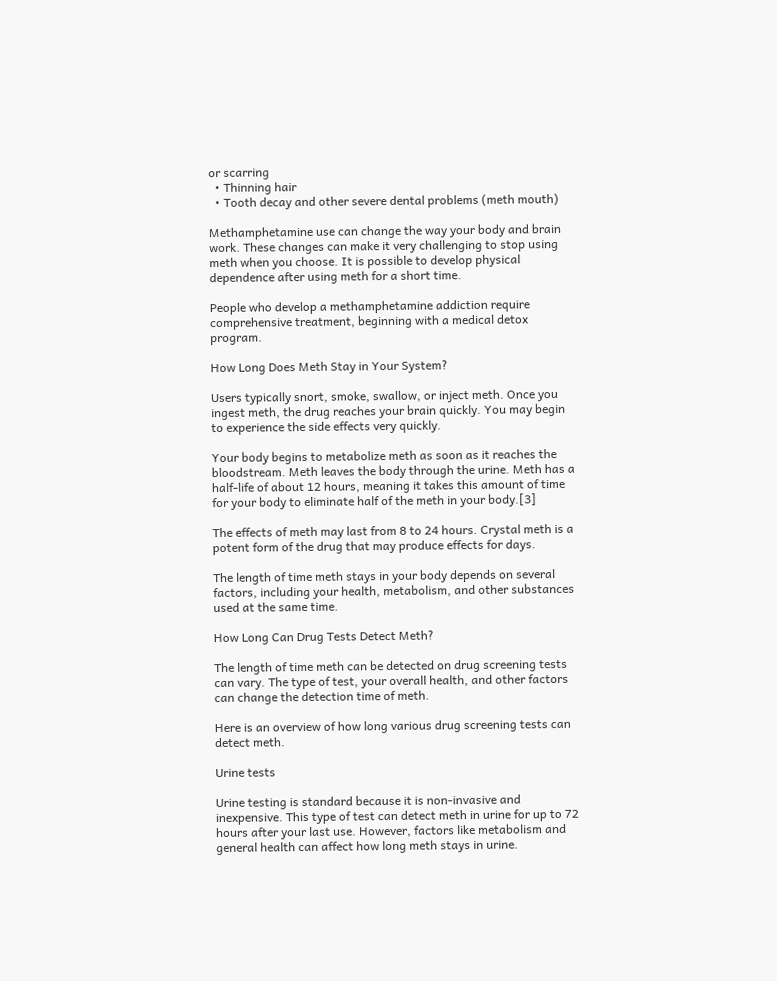or scarring
  • Thinning hair
  • Tooth decay and other severe dental problems (meth mouth)

Methamphetamine use can change the way your body and brain work. These changes can make it very challenging to stop using meth when you choose. It is possible to develop physical dependence after using meth for a short time.

People who develop a methamphetamine addiction require comprehensive treatment, beginning with a medical detox program.

How Long Does Meth Stay in Your System?

Users typically snort, smoke, swallow, or inject meth. Once you ingest meth, the drug reaches your brain quickly. You may begin to experience the side effects very quickly.

Your body begins to metabolize meth as soon as it reaches the bloodstream. Meth leaves the body through the urine. Meth has a half-life of about 12 hours, meaning it takes this amount of time for your body to eliminate half of the meth in your body.[3]

The effects of meth may last from 8 to 24 hours. Crystal meth is a potent form of the drug that may produce effects for days.

The length of time meth stays in your body depends on several factors, including your health, metabolism, and other substances used at the same time.

How Long Can Drug Tests Detect Meth?

The length of time meth can be detected on drug screening tests can vary. The type of test, your overall health, and other factors can change the detection time of meth.

Here is an overview of how long various drug screening tests can detect meth.

Urine tests

Urine testing is standard because it is non-invasive and inexpensive. This type of test can detect meth in urine for up to 72 hours after your last use. However, factors like metabolism and general health can affect how long meth stays in urine.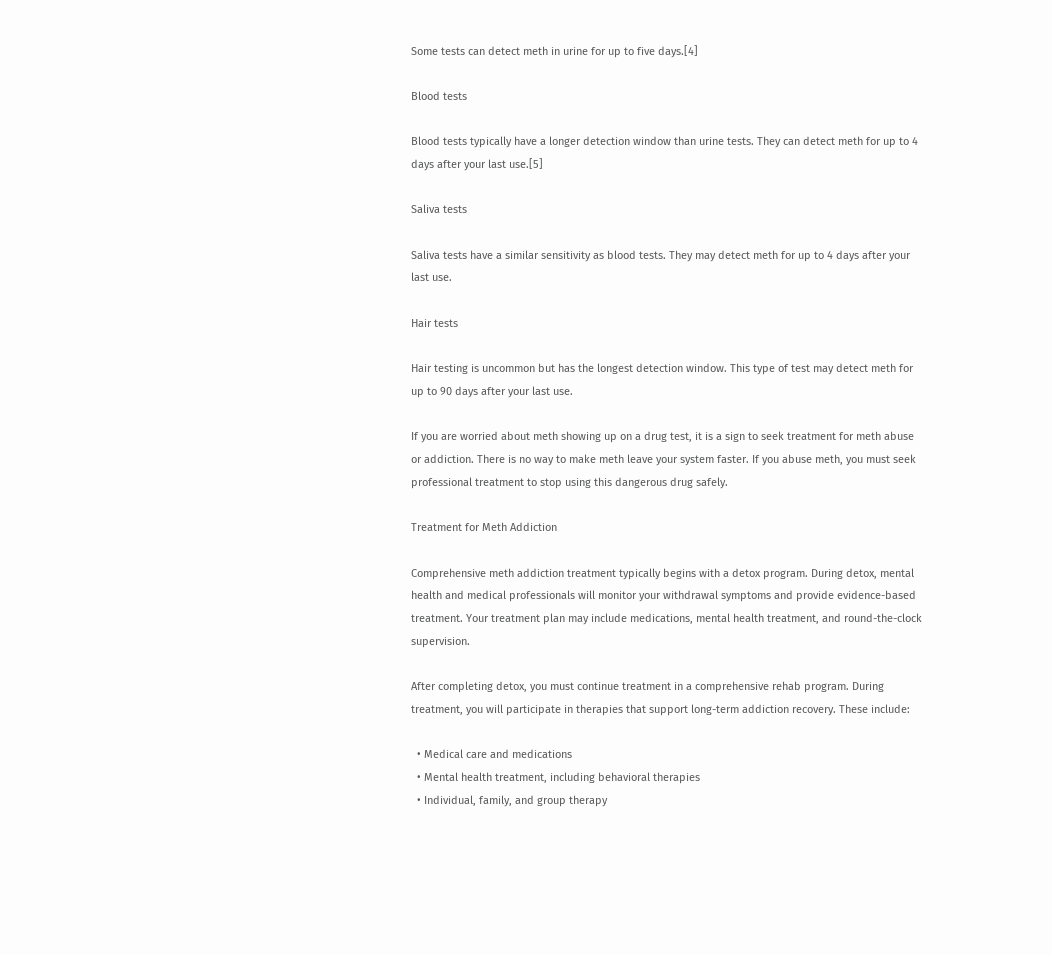Some tests can detect meth in urine for up to five days.[4]

Blood tests

Blood tests typically have a longer detection window than urine tests. They can detect meth for up to 4 days after your last use.[5]

Saliva tests

Saliva tests have a similar sensitivity as blood tests. They may detect meth for up to 4 days after your last use.

Hair tests

Hair testing is uncommon but has the longest detection window. This type of test may detect meth for up to 90 days after your last use.

If you are worried about meth showing up on a drug test, it is a sign to seek treatment for meth abuse or addiction. There is no way to make meth leave your system faster. If you abuse meth, you must seek professional treatment to stop using this dangerous drug safely.

Treatment for Meth Addiction

Comprehensive meth addiction treatment typically begins with a detox program. During detox, mental health and medical professionals will monitor your withdrawal symptoms and provide evidence-based treatment. Your treatment plan may include medications, mental health treatment, and round-the-clock supervision.

After completing detox, you must continue treatment in a comprehensive rehab program. During treatment, you will participate in therapies that support long-term addiction recovery. These include:

  • Medical care and medications
  • Mental health treatment, including behavioral therapies
  • Individual, family, and group therapy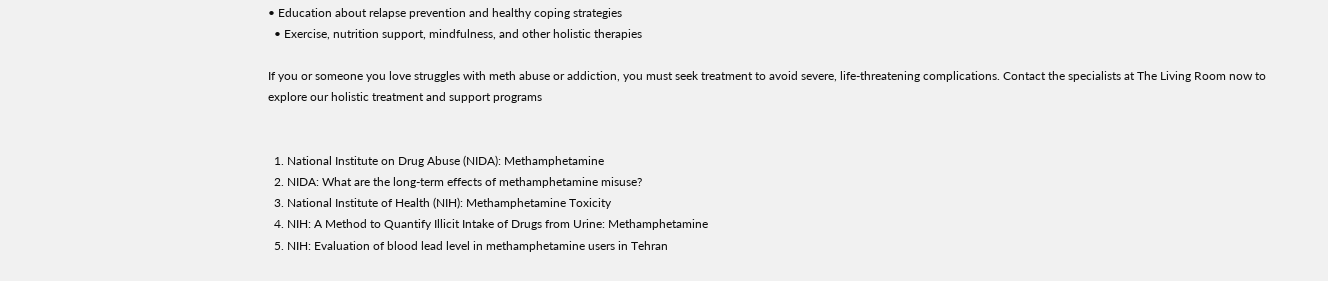• Education about relapse prevention and healthy coping strategies
  • Exercise, nutrition support, mindfulness, and other holistic therapies

If you or someone you love struggles with meth abuse or addiction, you must seek treatment to avoid severe, life-threatening complications. Contact the specialists at The Living Room now to explore our holistic treatment and support programs


  1. National Institute on Drug Abuse (NIDA): Methamphetamine
  2. NIDA: What are the long-term effects of methamphetamine misuse?
  3. National Institute of Health (NIH): Methamphetamine Toxicity
  4. NIH: A Method to Quantify Illicit Intake of Drugs from Urine: Methamphetamine
  5. NIH: Evaluation of blood lead level in methamphetamine users in Tehran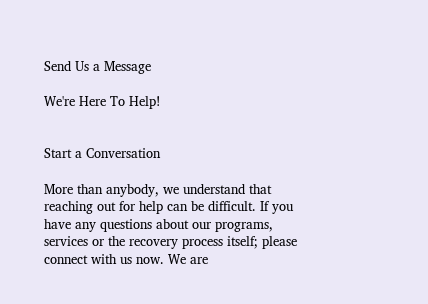Send Us a Message

We're Here To Help!


Start a Conversation

More than anybody, we understand that reaching out for help can be difficult. If you have any questions about our programs, services or the recovery process itself; please connect with us now. We are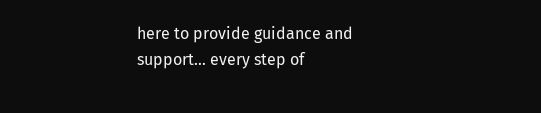here to provide guidance and support… every step of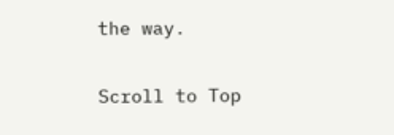the way.

Scroll to Top